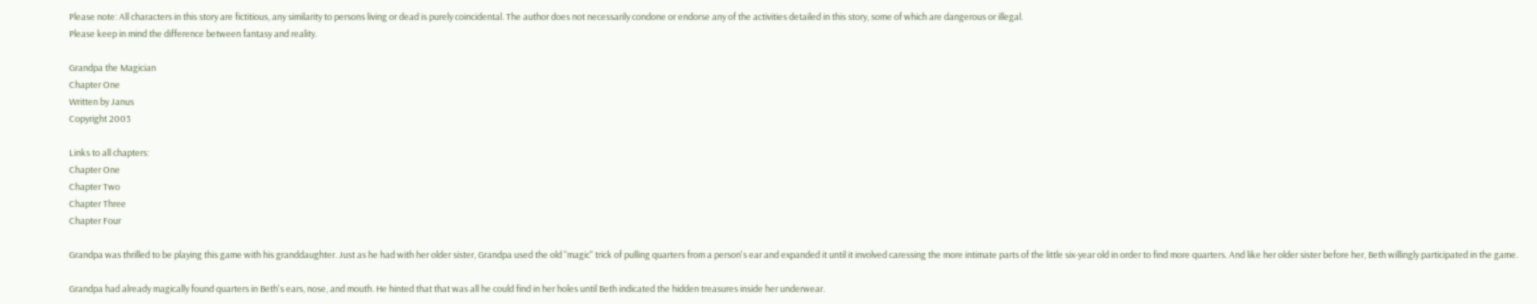Please note: All characters in this story are fictitious, any similarity to persons living or dead is purely coincidental. The author does not necessarily condone or endorse any of the activities detailed in this story, some of which are dangerous or illegal.
Please keep in mind the difference between fantasy and reality.

Grandpa the Magician
Chapter One
Written by Janus
Copyright 2003

Links to all chapters:
Chapter One
Chapter Two
Chapter Three
Chapter Four

Grandpa was thrilled to be playing this game with his granddaughter. Just as he had with her older sister, Grandpa used the old "magic" trick of pulling quarters from a person's ear and expanded it until it involved caressing the more intimate parts of the little six-year old in order to find more quarters. And like her older sister before her, Beth willingly participated in the game.

Grandpa had already magically found quarters in Beth's ears, nose, and mouth. He hinted that that was all he could find in her holes until Beth indicated the hidden treasures inside her underwear.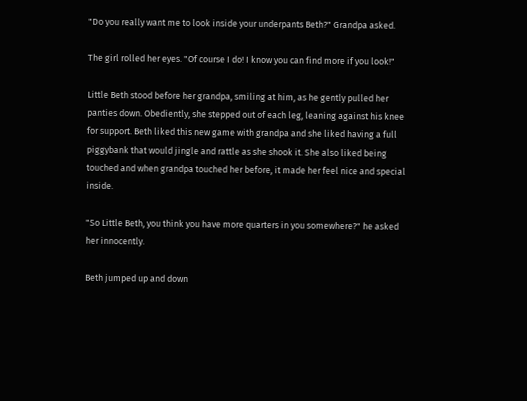"Do you really want me to look inside your underpants Beth?" Grandpa asked.

The girl rolled her eyes. "Of course I do! I know you can find more if you look!"

Little Beth stood before her grandpa, smiling at him, as he gently pulled her panties down. Obediently, she stepped out of each leg, leaning against his knee for support. Beth liked this new game with grandpa and she liked having a full piggybank that would jingle and rattle as she shook it. She also liked being touched and when grandpa touched her before, it made her feel nice and special inside.

"So Little Beth, you think you have more quarters in you somewhere?" he asked her innocently.

Beth jumped up and down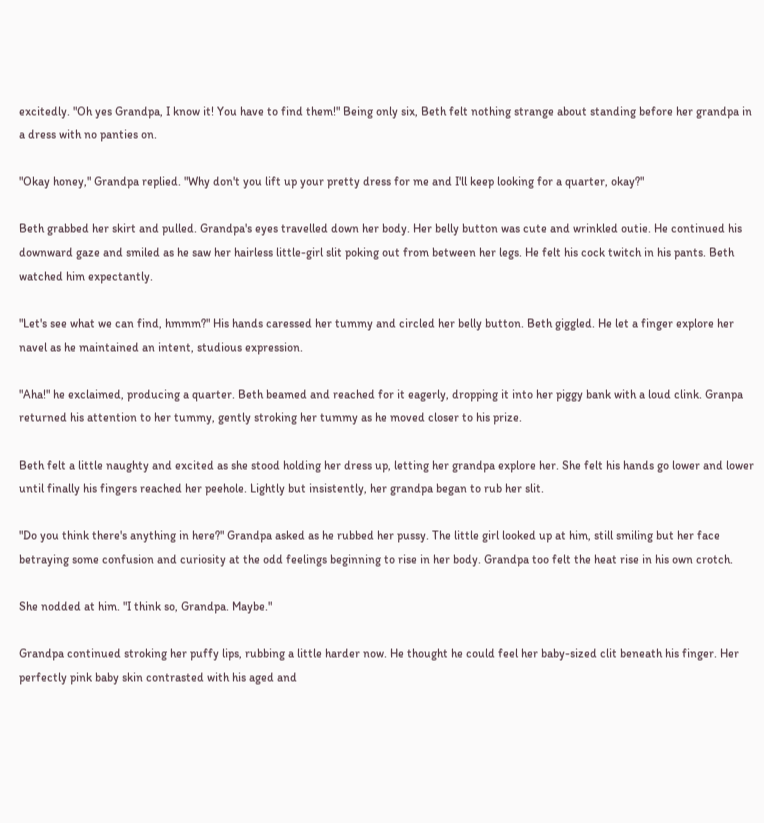excitedly. "Oh yes Grandpa, I know it! You have to find them!" Being only six, Beth felt nothing strange about standing before her grandpa in a dress with no panties on.

"Okay honey," Grandpa replied. "Why don't you lift up your pretty dress for me and I'll keep looking for a quarter, okay?"

Beth grabbed her skirt and pulled. Grandpa's eyes travelled down her body. Her belly button was cute and wrinkled outie. He continued his downward gaze and smiled as he saw her hairless little-girl slit poking out from between her legs. He felt his cock twitch in his pants. Beth watched him expectantly.

"Let's see what we can find, hmmm?" His hands caressed her tummy and circled her belly button. Beth giggled. He let a finger explore her navel as he maintained an intent, studious expression.

"Aha!" he exclaimed, producing a quarter. Beth beamed and reached for it eagerly, dropping it into her piggy bank with a loud clink. Granpa returned his attention to her tummy, gently stroking her tummy as he moved closer to his prize.

Beth felt a little naughty and excited as she stood holding her dress up, letting her grandpa explore her. She felt his hands go lower and lower until finally his fingers reached her peehole. Lightly but insistently, her grandpa began to rub her slit.

"Do you think there's anything in here?" Grandpa asked as he rubbed her pussy. The little girl looked up at him, still smiling but her face betraying some confusion and curiosity at the odd feelings beginning to rise in her body. Grandpa too felt the heat rise in his own crotch.

She nodded at him. "I think so, Grandpa. Maybe."

Grandpa continued stroking her puffy lips, rubbing a little harder now. He thought he could feel her baby-sized clit beneath his finger. Her perfectly pink baby skin contrasted with his aged and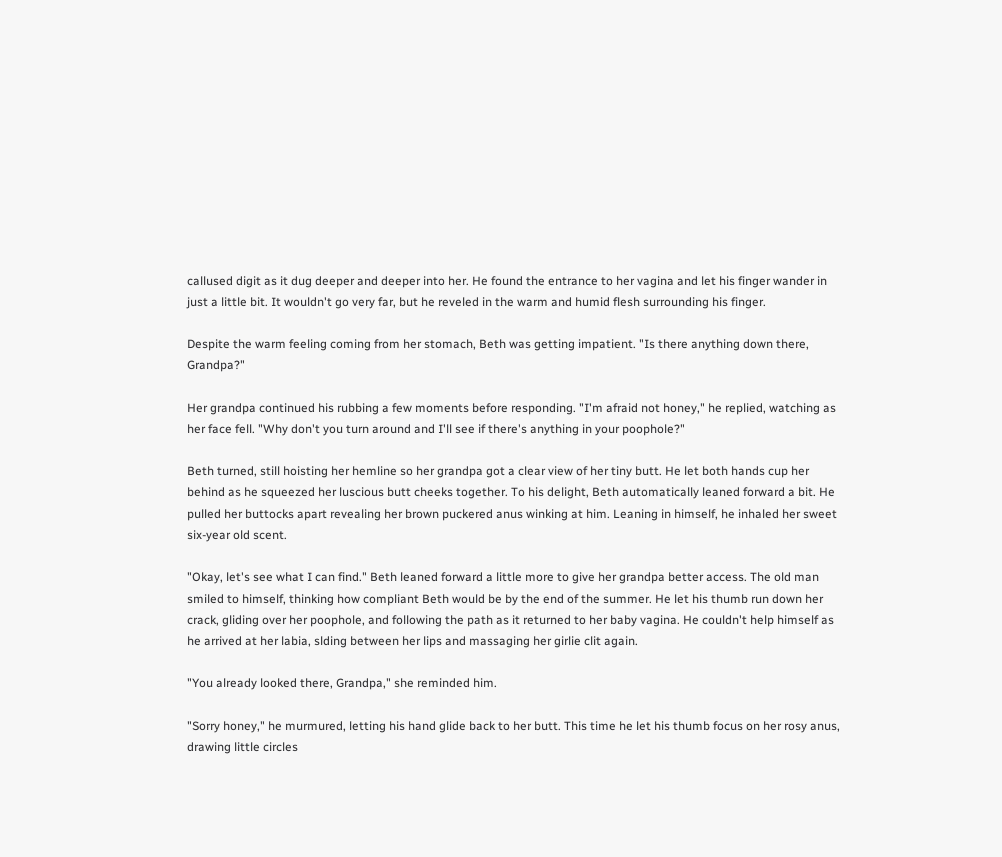callused digit as it dug deeper and deeper into her. He found the entrance to her vagina and let his finger wander in just a little bit. It wouldn't go very far, but he reveled in the warm and humid flesh surrounding his finger.

Despite the warm feeling coming from her stomach, Beth was getting impatient. "Is there anything down there, Grandpa?"

Her grandpa continued his rubbing a few moments before responding. "I'm afraid not honey," he replied, watching as her face fell. "Why don't you turn around and I'll see if there's anything in your poophole?"

Beth turned, still hoisting her hemline so her grandpa got a clear view of her tiny butt. He let both hands cup her behind as he squeezed her luscious butt cheeks together. To his delight, Beth automatically leaned forward a bit. He pulled her buttocks apart revealing her brown puckered anus winking at him. Leaning in himself, he inhaled her sweet six-year old scent.

"Okay, let's see what I can find." Beth leaned forward a little more to give her grandpa better access. The old man smiled to himself, thinking how compliant Beth would be by the end of the summer. He let his thumb run down her crack, gliding over her poophole, and following the path as it returned to her baby vagina. He couldn't help himself as he arrived at her labia, slding between her lips and massaging her girlie clit again.

"You already looked there, Grandpa," she reminded him.

"Sorry honey," he murmured, letting his hand glide back to her butt. This time he let his thumb focus on her rosy anus, drawing little circles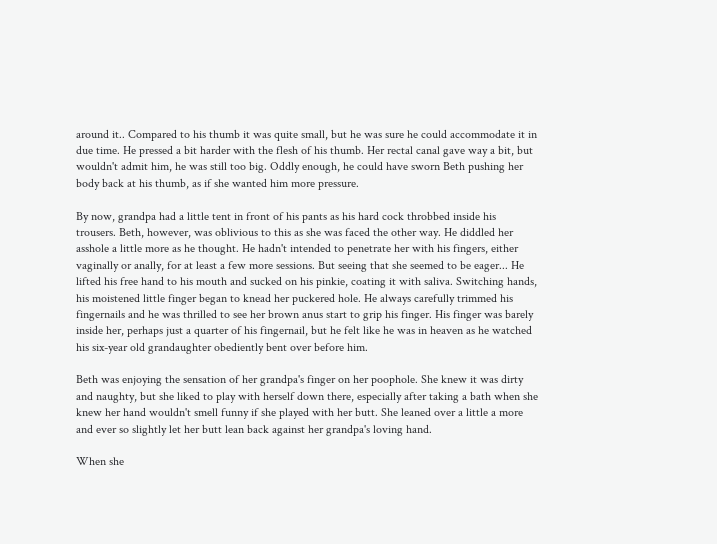around it.. Compared to his thumb it was quite small, but he was sure he could accommodate it in due time. He pressed a bit harder with the flesh of his thumb. Her rectal canal gave way a bit, but wouldn't admit him, he was still too big. Oddly enough, he could have sworn Beth pushing her body back at his thumb, as if she wanted him more pressure.

By now, grandpa had a little tent in front of his pants as his hard cock throbbed inside his trousers. Beth, however, was oblivious to this as she was faced the other way. He diddled her asshole a little more as he thought. He hadn't intended to penetrate her with his fingers, either vaginally or anally, for at least a few more sessions. But seeing that she seemed to be eager... He lifted his free hand to his mouth and sucked on his pinkie, coating it with saliva. Switching hands, his moistened little finger began to knead her puckered hole. He always carefully trimmed his fingernails and he was thrilled to see her brown anus start to grip his finger. His finger was barely inside her, perhaps just a quarter of his fingernail, but he felt like he was in heaven as he watched his six-year old grandaughter obediently bent over before him.

Beth was enjoying the sensation of her grandpa's finger on her poophole. She knew it was dirty and naughty, but she liked to play with herself down there, especially after taking a bath when she knew her hand wouldn't smell funny if she played with her butt. She leaned over a little a more and ever so slightly let her butt lean back against her grandpa's loving hand.

When she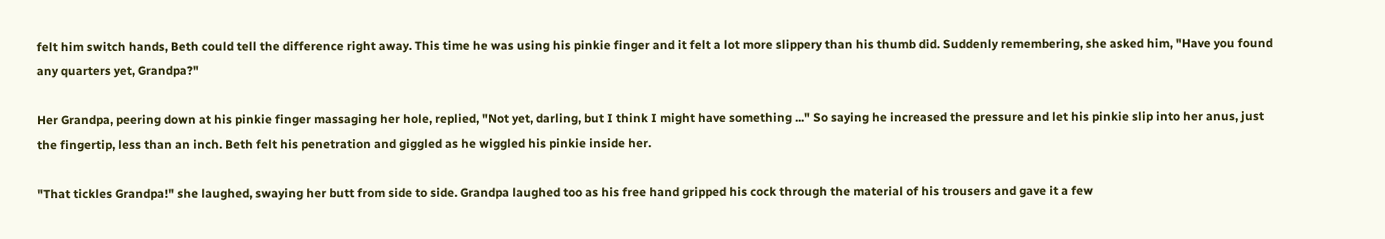felt him switch hands, Beth could tell the difference right away. This time he was using his pinkie finger and it felt a lot more slippery than his thumb did. Suddenly remembering, she asked him, "Have you found any quarters yet, Grandpa?"

Her Grandpa, peering down at his pinkie finger massaging her hole, replied, "Not yet, darling, but I think I might have something ..." So saying he increased the pressure and let his pinkie slip into her anus, just the fingertip, less than an inch. Beth felt his penetration and giggled as he wiggled his pinkie inside her.

"That tickles Grandpa!" she laughed, swaying her butt from side to side. Grandpa laughed too as his free hand gripped his cock through the material of his trousers and gave it a few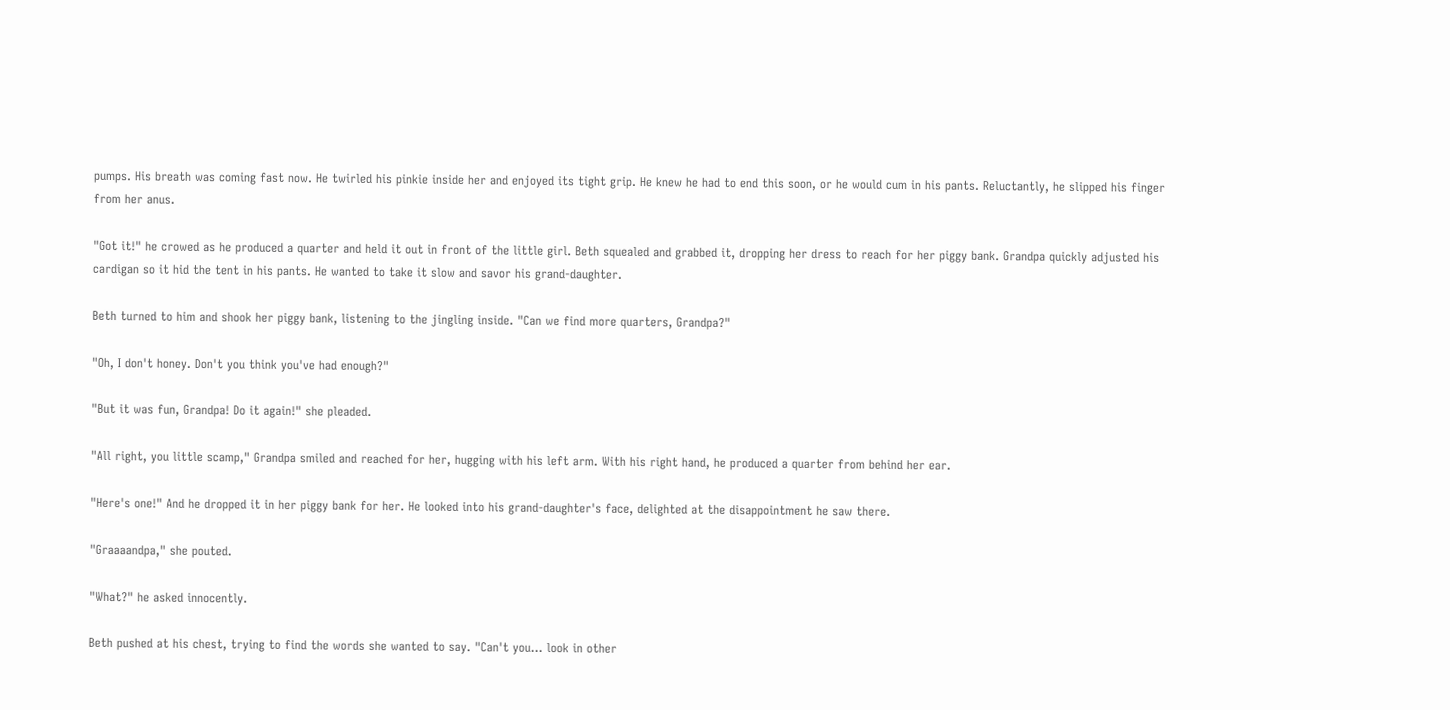pumps. His breath was coming fast now. He twirled his pinkie inside her and enjoyed its tight grip. He knew he had to end this soon, or he would cum in his pants. Reluctantly, he slipped his finger from her anus.

"Got it!" he crowed as he produced a quarter and held it out in front of the little girl. Beth squealed and grabbed it, dropping her dress to reach for her piggy bank. Grandpa quickly adjusted his cardigan so it hid the tent in his pants. He wanted to take it slow and savor his grand-daughter.

Beth turned to him and shook her piggy bank, listening to the jingling inside. "Can we find more quarters, Grandpa?"

"Oh, I don't honey. Don't you think you've had enough?"

"But it was fun, Grandpa! Do it again!" she pleaded.

"All right, you little scamp," Grandpa smiled and reached for her, hugging with his left arm. With his right hand, he produced a quarter from behind her ear.

"Here's one!" And he dropped it in her piggy bank for her. He looked into his grand-daughter's face, delighted at the disappointment he saw there.

"Graaaandpa," she pouted.

"What?" he asked innocently.

Beth pushed at his chest, trying to find the words she wanted to say. "Can't you... look in other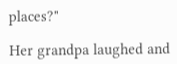places?"

Her grandpa laughed and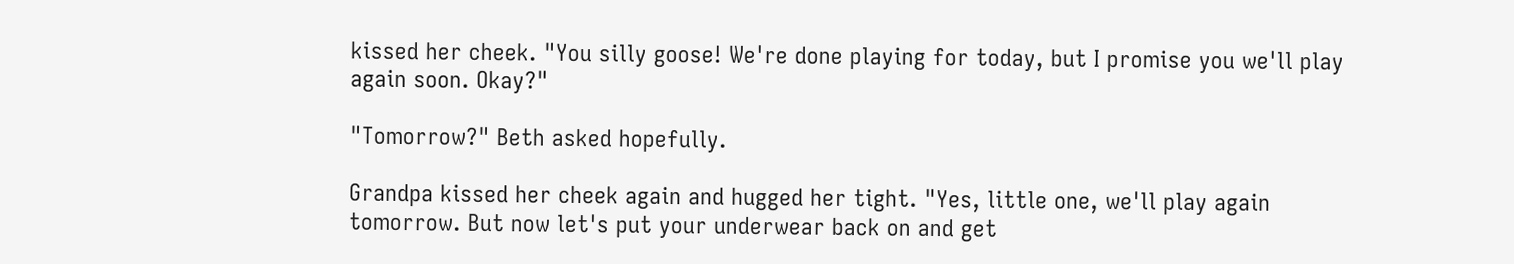kissed her cheek. "You silly goose! We're done playing for today, but I promise you we'll play again soon. Okay?"

"Tomorrow?" Beth asked hopefully.

Grandpa kissed her cheek again and hugged her tight. "Yes, little one, we'll play again tomorrow. But now let's put your underwear back on and get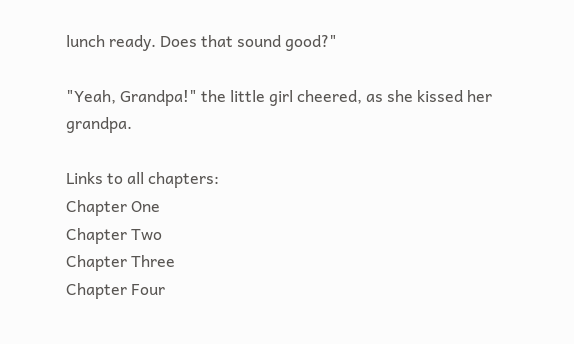lunch ready. Does that sound good?"

"Yeah, Grandpa!" the little girl cheered, as she kissed her grandpa.

Links to all chapters:
Chapter One
Chapter Two
Chapter Three
Chapter Four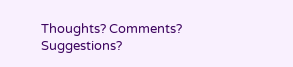Thoughts? Comments? Suggestions?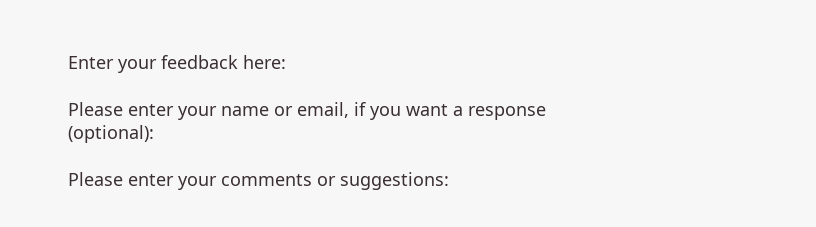Enter your feedback here:

Please enter your name or email, if you want a response (optional):

Please enter your comments or suggestions: